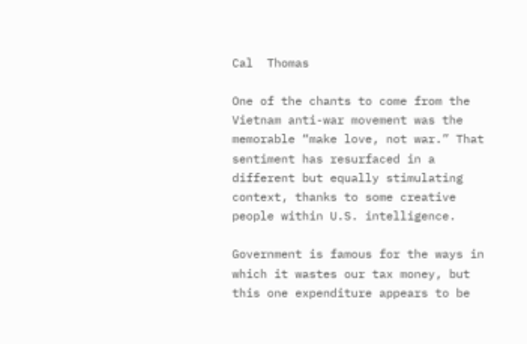Cal  Thomas

One of the chants to come from the Vietnam anti-war movement was the memorable “make love, not war.” That sentiment has resurfaced in a different but equally stimulating context, thanks to some creative people within U.S. intelligence.

Government is famous for the ways in which it wastes our tax money, but this one expenditure appears to be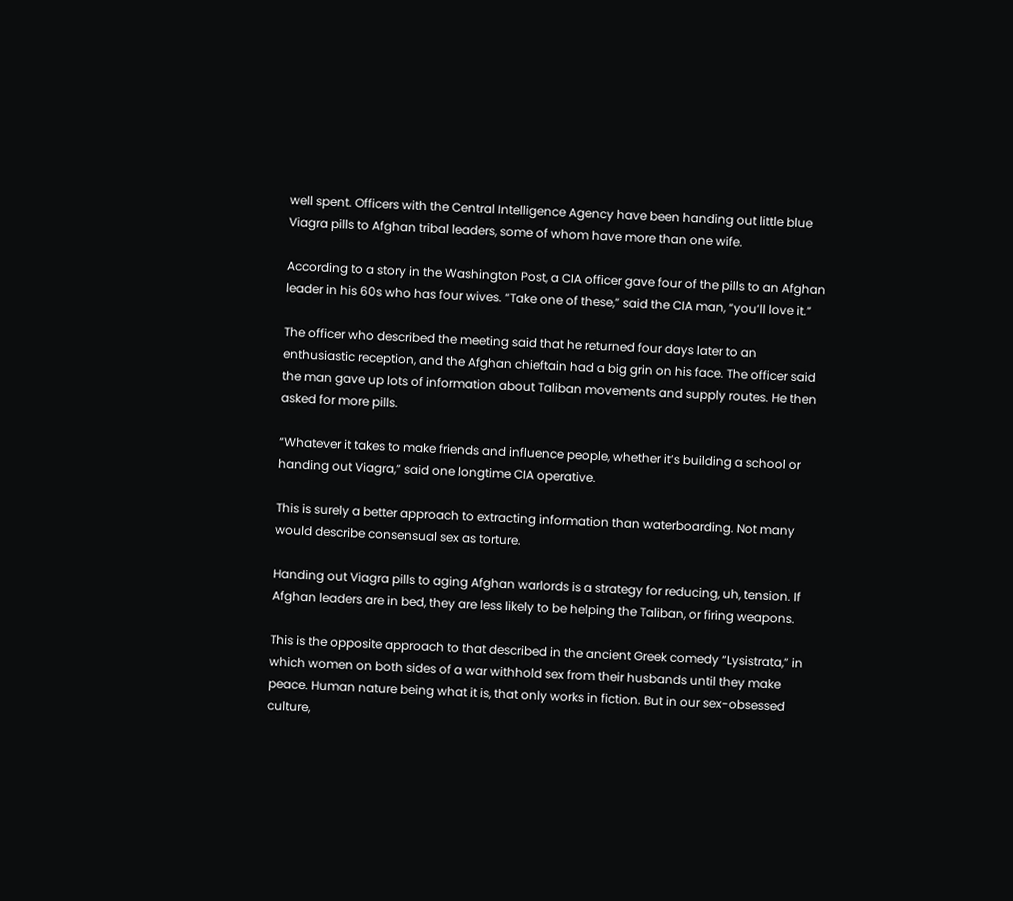well spent. Officers with the Central Intelligence Agency have been handing out little blue Viagra pills to Afghan tribal leaders, some of whom have more than one wife.

According to a story in the Washington Post, a CIA officer gave four of the pills to an Afghan leader in his 60s who has four wives. “Take one of these,” said the CIA man, “you’ll love it.”

The officer who described the meeting said that he returned four days later to an enthusiastic reception, and the Afghan chieftain had a big grin on his face. The officer said the man gave up lots of information about Taliban movements and supply routes. He then asked for more pills.

“Whatever it takes to make friends and influence people, whether it’s building a school or handing out Viagra,” said one longtime CIA operative.

This is surely a better approach to extracting information than waterboarding. Not many would describe consensual sex as torture.

Handing out Viagra pills to aging Afghan warlords is a strategy for reducing, uh, tension. If Afghan leaders are in bed, they are less likely to be helping the Taliban, or firing weapons.

This is the opposite approach to that described in the ancient Greek comedy “Lysistrata,” in which women on both sides of a war withhold sex from their husbands until they make peace. Human nature being what it is, that only works in fiction. But in our sex-obsessed culture,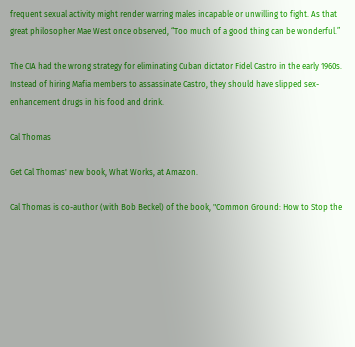frequent sexual activity might render warring males incapable or unwilling to fight. As that great philosopher Mae West once observed, “Too much of a good thing can be wonderful.”

The CIA had the wrong strategy for eliminating Cuban dictator Fidel Castro in the early 1960s. Instead of hiring Mafia members to assassinate Castro, they should have slipped sex-enhancement drugs in his food and drink.

Cal Thomas

Get Cal Thomas' new book, What Works, at Amazon.

Cal Thomas is co-author (with Bob Beckel) of the book, "Common Ground: How to Stop the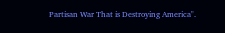Partisan War That is Destroying America".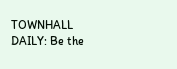TOWNHALL DAILY: Be the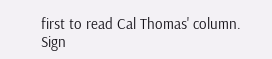first to read Cal Thomas' column. Sign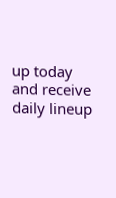up today and receive daily lineup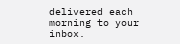delivered each morning to your inbox.